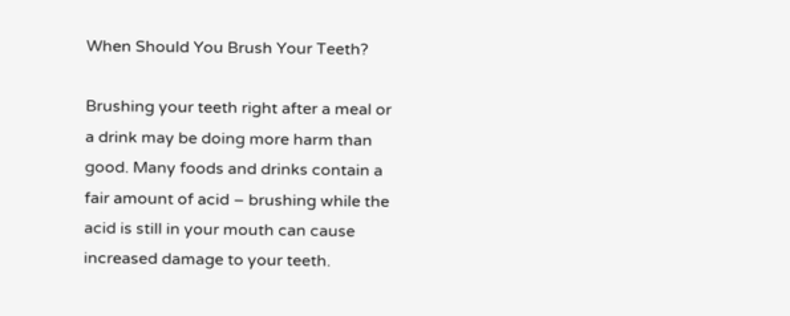When Should You Brush Your Teeth?

Brushing your teeth right after a meal or a drink may be doing more harm than good. Many foods and drinks contain a fair amount of acid – brushing while the acid is still in your mouth can cause increased damage to your teeth.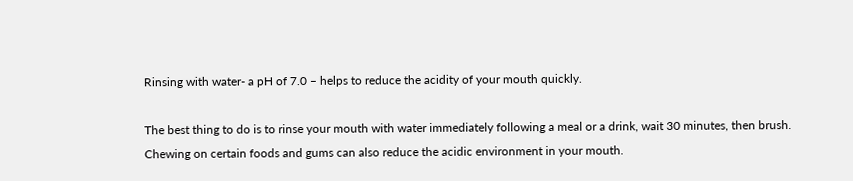Rinsing with water- a pH of 7.0 – helps to reduce the acidity of your mouth quickly.

The best thing to do is to rinse your mouth with water immediately following a meal or a drink, wait 30 minutes, then brush.
Chewing on certain foods and gums can also reduce the acidic environment in your mouth.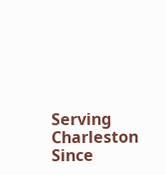Serving Charleston Since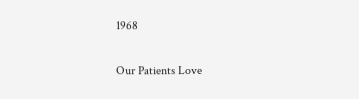1968

Our Patients Love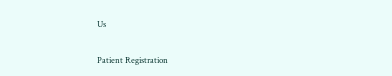Us

Patient Registration